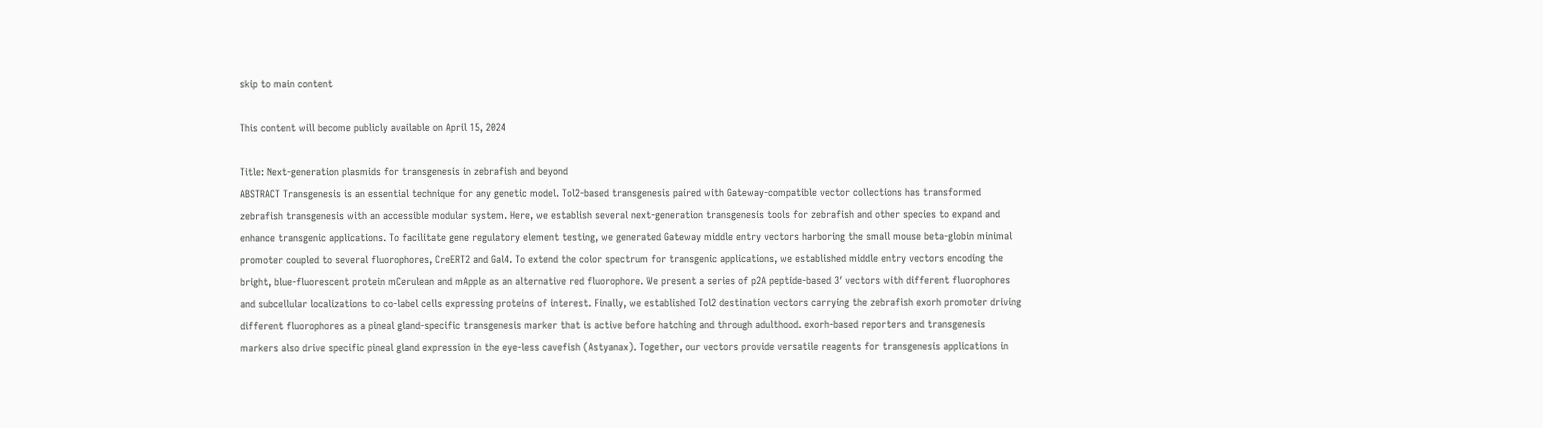skip to main content

This content will become publicly available on April 15, 2024

Title: Next-generation plasmids for transgenesis in zebrafish and beyond
ABSTRACT Transgenesis is an essential technique for any genetic model. Tol2-based transgenesis paired with Gateway-compatible vector collections has transformed zebrafish transgenesis with an accessible modular system. Here, we establish several next-generation transgenesis tools for zebrafish and other species to expand and enhance transgenic applications. To facilitate gene regulatory element testing, we generated Gateway middle entry vectors harboring the small mouse beta-globin minimal promoter coupled to several fluorophores, CreERT2 and Gal4. To extend the color spectrum for transgenic applications, we established middle entry vectors encoding the bright, blue-fluorescent protein mCerulean and mApple as an alternative red fluorophore. We present a series of p2A peptide-based 3′ vectors with different fluorophores and subcellular localizations to co-label cells expressing proteins of interest. Finally, we established Tol2 destination vectors carrying the zebrafish exorh promoter driving different fluorophores as a pineal gland-specific transgenesis marker that is active before hatching and through adulthood. exorh-based reporters and transgenesis markers also drive specific pineal gland expression in the eye-less cavefish (Astyanax). Together, our vectors provide versatile reagents for transgenesis applications in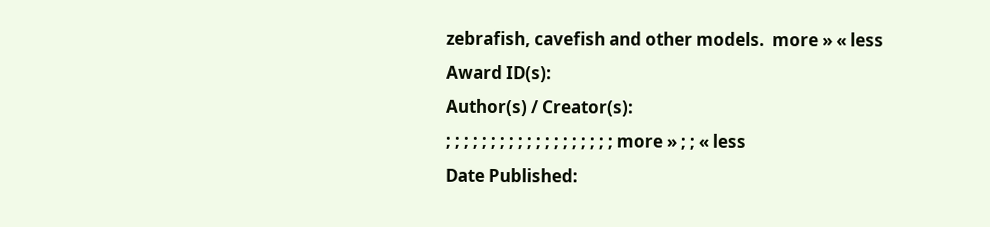zebrafish, cavefish and other models.  more » « less
Award ID(s):
Author(s) / Creator(s):
; ; ; ; ; ; ; ; ; ; ; ; ; ; ; ; ; ; ; more » ; ; « less
Date Published: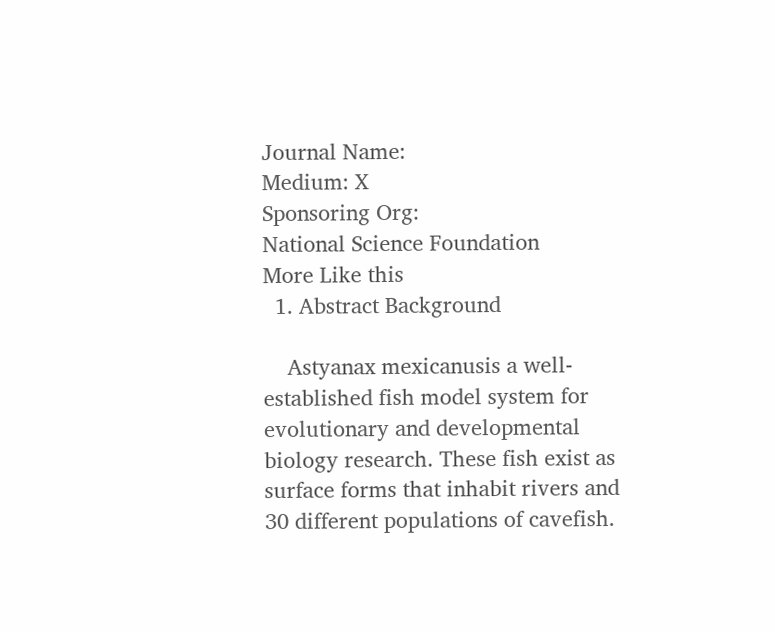Journal Name:
Medium: X
Sponsoring Org:
National Science Foundation
More Like this
  1. Abstract Background

    Astyanax mexicanusis a well‐established fish model system for evolutionary and developmental biology research. These fish exist as surface forms that inhabit rivers and 30 different populations of cavefish.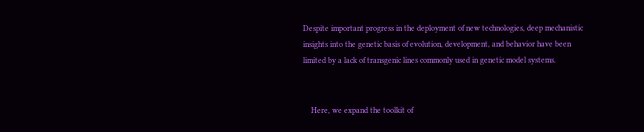Despite important progress in the deployment of new technologies, deep mechanistic insights into the genetic basis of evolution, development, and behavior have been limited by a lack of transgenic lines commonly used in genetic model systems.


    Here, we expand the toolkit of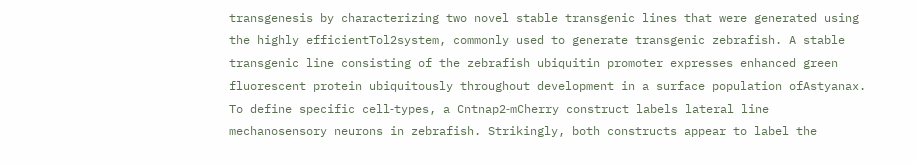transgenesis by characterizing two novel stable transgenic lines that were generated using the highly efficientTol2system, commonly used to generate transgenic zebrafish. A stable transgenic line consisting of the zebrafish ubiquitin promoter expresses enhanced green fluorescent protein ubiquitously throughout development in a surface population ofAstyanax. To define specific cell‐types, a Cntnap2‐mCherry construct labels lateral line mechanosensory neurons in zebrafish. Strikingly, both constructs appear to label the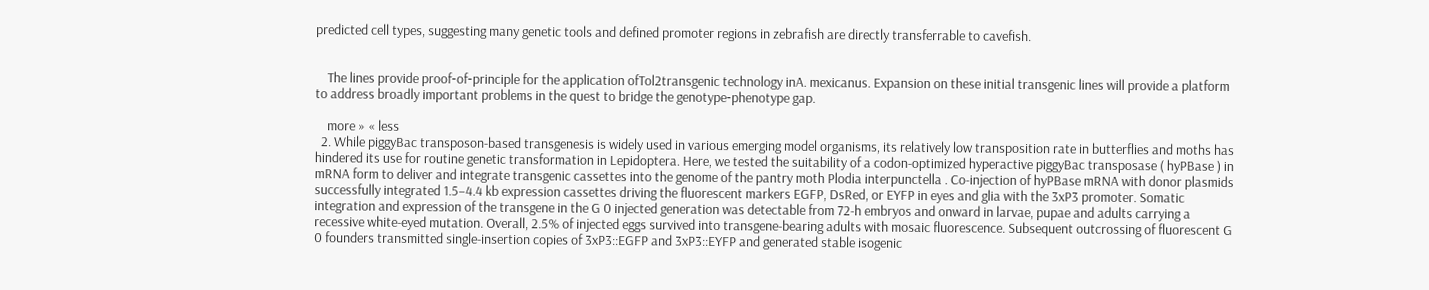predicted cell types, suggesting many genetic tools and defined promoter regions in zebrafish are directly transferrable to cavefish.


    The lines provide proof‐of‐principle for the application ofTol2transgenic technology inA. mexicanus. Expansion on these initial transgenic lines will provide a platform to address broadly important problems in the quest to bridge the genotype‐phenotype gap.

    more » « less
  2. While piggyBac transposon-based transgenesis is widely used in various emerging model organisms, its relatively low transposition rate in butterflies and moths has hindered its use for routine genetic transformation in Lepidoptera. Here, we tested the suitability of a codon-optimized hyperactive piggyBac transposase ( hyPBase ) in mRNA form to deliver and integrate transgenic cassettes into the genome of the pantry moth Plodia interpunctella . Co-injection of hyPBase mRNA with donor plasmids successfully integrated 1.5–4.4 kb expression cassettes driving the fluorescent markers EGFP, DsRed, or EYFP in eyes and glia with the 3xP3 promoter. Somatic integration and expression of the transgene in the G 0 injected generation was detectable from 72-h embryos and onward in larvae, pupae and adults carrying a recessive white-eyed mutation. Overall, 2.5% of injected eggs survived into transgene-bearing adults with mosaic fluorescence. Subsequent outcrossing of fluorescent G 0 founders transmitted single-insertion copies of 3xP3::EGFP and 3xP3::EYFP and generated stable isogenic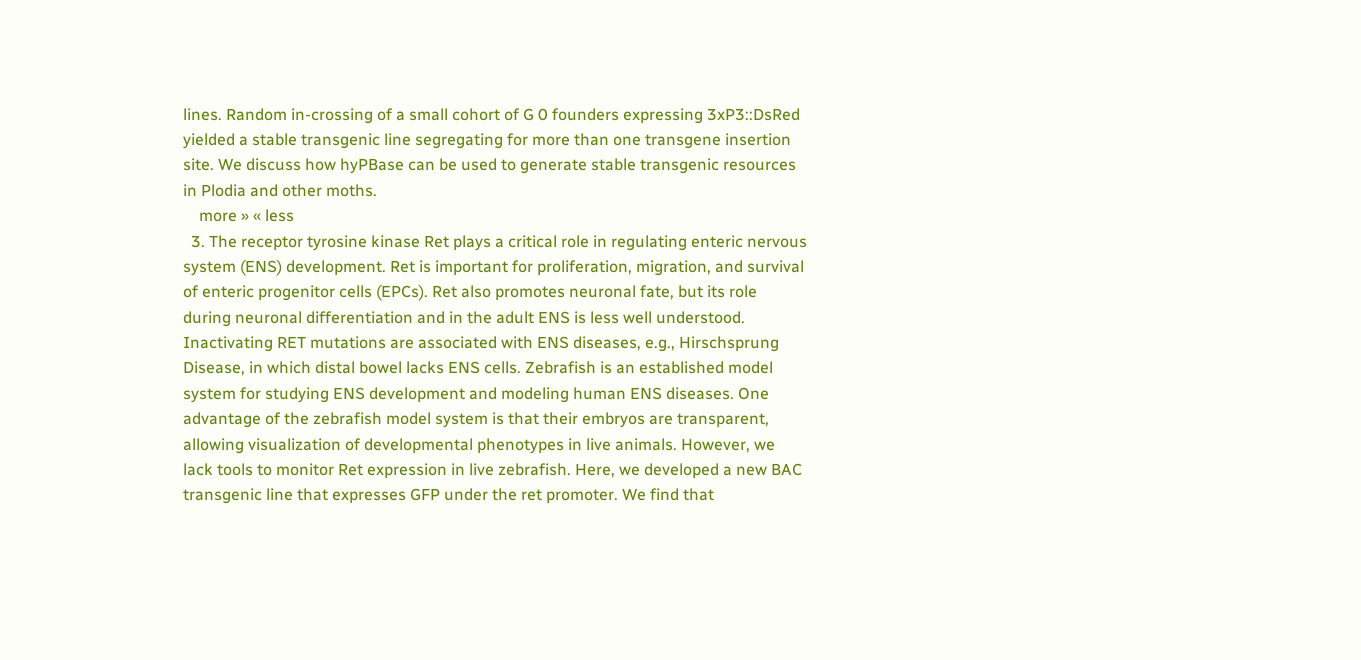lines. Random in-crossing of a small cohort of G 0 founders expressing 3xP3::DsRed yielded a stable transgenic line segregating for more than one transgene insertion site. We discuss how hyPBase can be used to generate stable transgenic resources in Plodia and other moths.
    more » « less
  3. The receptor tyrosine kinase Ret plays a critical role in regulating enteric nervous system (ENS) development. Ret is important for proliferation, migration, and survival of enteric progenitor cells (EPCs). Ret also promotes neuronal fate, but its role during neuronal differentiation and in the adult ENS is less well understood. Inactivating RET mutations are associated with ENS diseases, e.g., Hirschsprung Disease, in which distal bowel lacks ENS cells. Zebrafish is an established model system for studying ENS development and modeling human ENS diseases. One advantage of the zebrafish model system is that their embryos are transparent, allowing visualization of developmental phenotypes in live animals. However, we lack tools to monitor Ret expression in live zebrafish. Here, we developed a new BAC transgenic line that expresses GFP under the ret promoter. We find that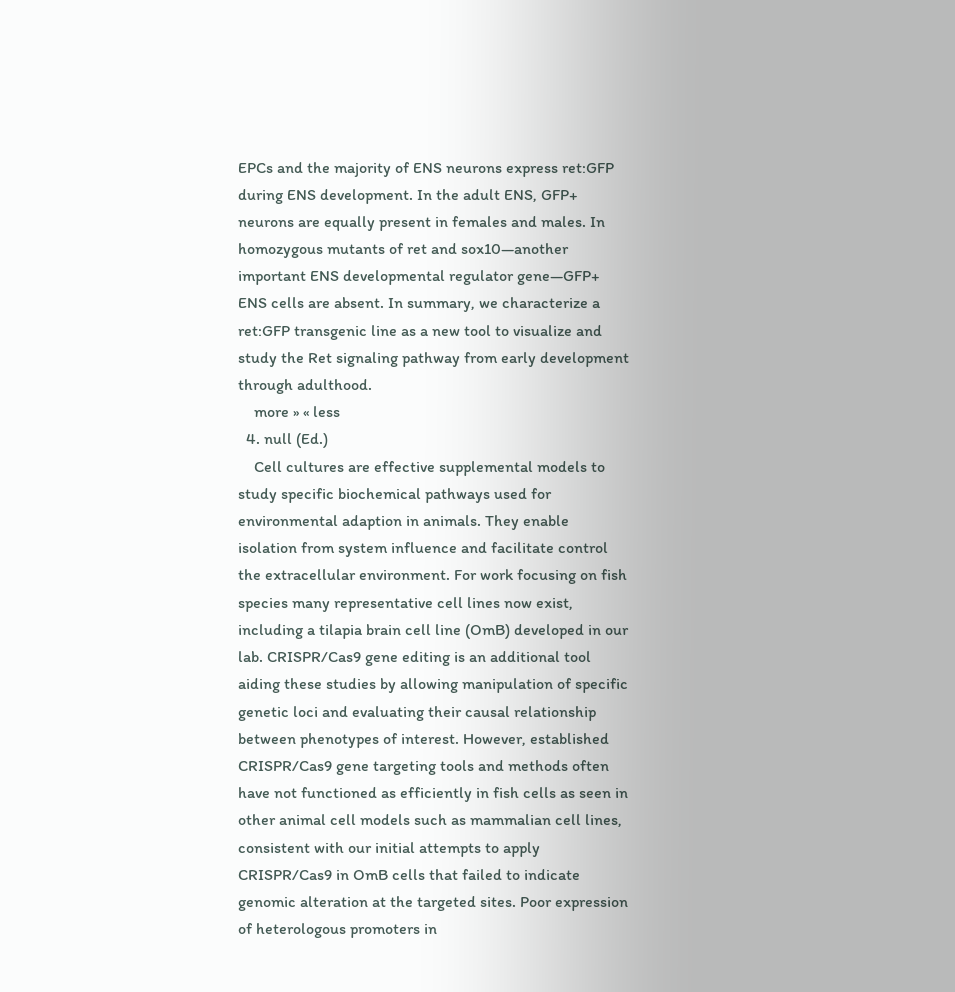EPCs and the majority of ENS neurons express ret:GFP during ENS development. In the adult ENS, GFP+ neurons are equally present in females and males. In homozygous mutants of ret and sox10—another important ENS developmental regulator gene—GFP+ ENS cells are absent. In summary, we characterize a ret:GFP transgenic line as a new tool to visualize and study the Ret signaling pathway from early development through adulthood.
    more » « less
  4. null (Ed.)
    Cell cultures are effective supplemental models to study specific biochemical pathways used for environmental adaption in animals. They enable isolation from system influence and facilitate control the extracellular environment. For work focusing on fish species many representative cell lines now exist, including a tilapia brain cell line (OmB) developed in our lab. CRISPR/Cas9 gene editing is an additional tool aiding these studies by allowing manipulation of specific genetic loci and evaluating their causal relationship between phenotypes of interest. However, established CRISPR/Cas9 gene targeting tools and methods often have not functioned as efficiently in fish cells as seen in other animal cell models such as mammalian cell lines, consistent with our initial attempts to apply CRISPR/Cas9 in OmB cells that failed to indicate genomic alteration at the targeted sites. Poor expression of heterologous promoters in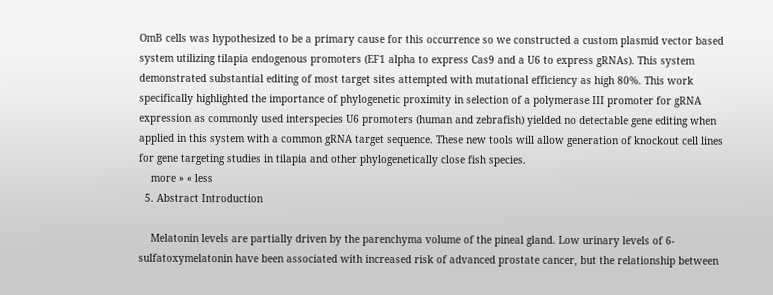OmB cells was hypothesized to be a primary cause for this occurrence so we constructed a custom plasmid vector based system utilizing tilapia endogenous promoters (EF1 alpha to express Cas9 and a U6 to express gRNAs). This system demonstrated substantial editing of most target sites attempted with mutational efficiency as high 80%. This work specifically highlighted the importance of phylogenetic proximity in selection of a polymerase III promoter for gRNA expression as commonly used interspecies U6 promoters (human and zebrafish) yielded no detectable gene editing when applied in this system with a common gRNA target sequence. These new tools will allow generation of knockout cell lines for gene targeting studies in tilapia and other phylogenetically close fish species.
    more » « less
  5. Abstract Introduction

    Melatonin levels are partially driven by the parenchyma volume of the pineal gland. Low urinary levels of 6‐sulfatoxymelatonin have been associated with increased risk of advanced prostate cancer, but the relationship between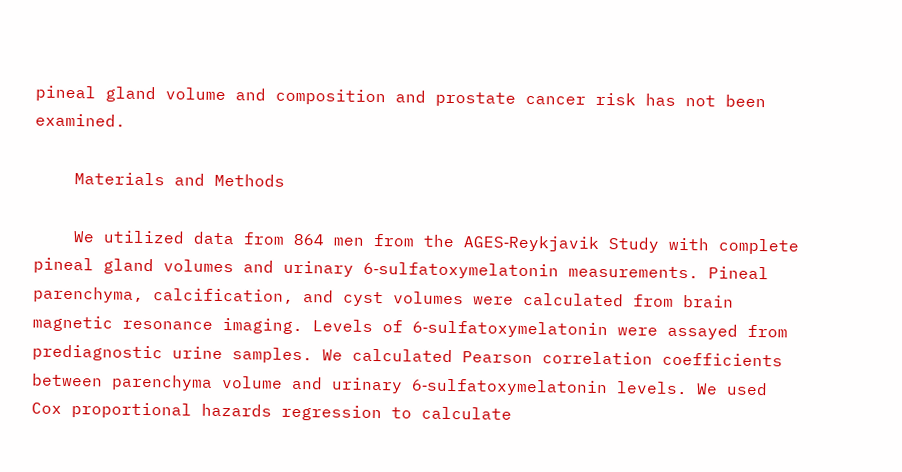pineal gland volume and composition and prostate cancer risk has not been examined.

    Materials and Methods

    We utilized data from 864 men from the AGES‐Reykjavik Study with complete pineal gland volumes and urinary 6‐sulfatoxymelatonin measurements. Pineal parenchyma, calcification, and cyst volumes were calculated from brain magnetic resonance imaging. Levels of 6‐sulfatoxymelatonin were assayed from prediagnostic urine samples. We calculated Pearson correlation coefficients between parenchyma volume and urinary 6‐sulfatoxymelatonin levels. We used Cox proportional hazards regression to calculate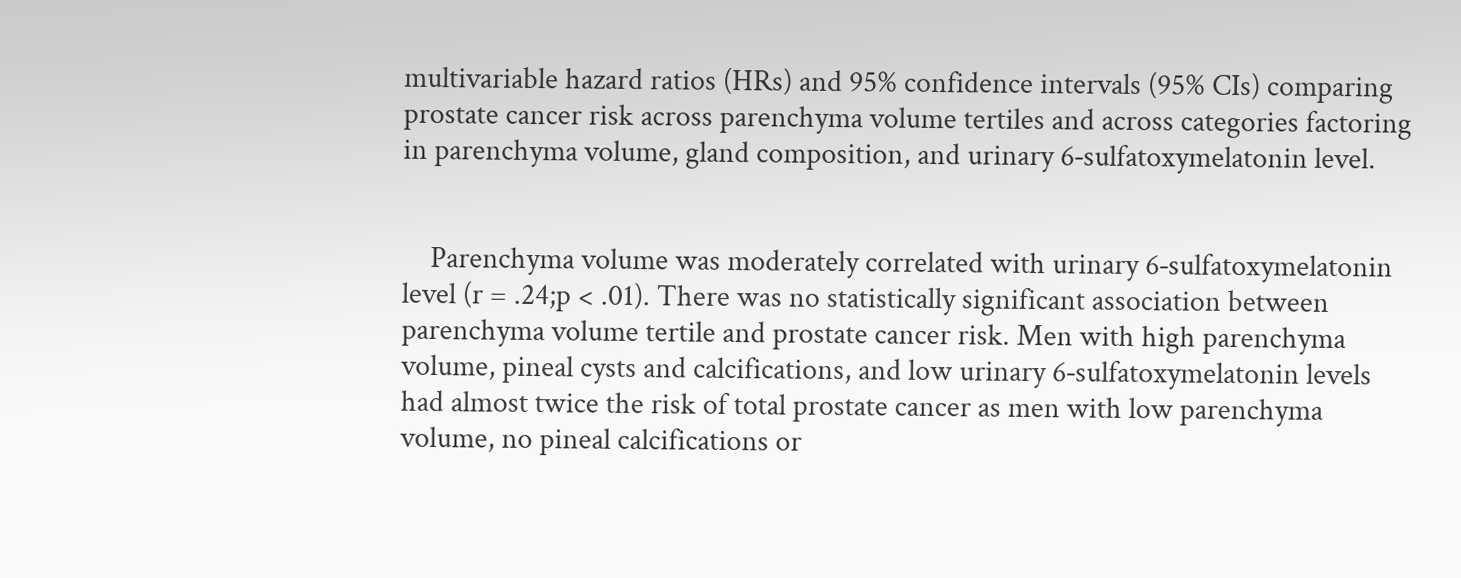multivariable hazard ratios (HRs) and 95% confidence intervals (95% CIs) comparing prostate cancer risk across parenchyma volume tertiles and across categories factoring in parenchyma volume, gland composition, and urinary 6‐sulfatoxymelatonin level.


    Parenchyma volume was moderately correlated with urinary 6‐sulfatoxymelatonin level (r = .24;p < .01). There was no statistically significant association between parenchyma volume tertile and prostate cancer risk. Men with high parenchyma volume, pineal cysts and calcifications, and low urinary 6‐sulfatoxymelatonin levels had almost twice the risk of total prostate cancer as men with low parenchyma volume, no pineal calcifications or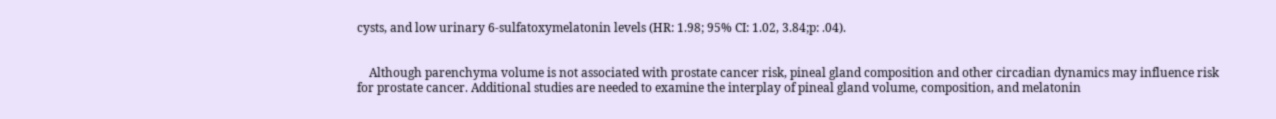cysts, and low urinary 6‐sulfatoxymelatonin levels (HR: 1.98; 95% CI: 1.02, 3.84;p: .04).


    Although parenchyma volume is not associated with prostate cancer risk, pineal gland composition and other circadian dynamics may influence risk for prostate cancer. Additional studies are needed to examine the interplay of pineal gland volume, composition, and melatonin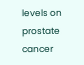levels on prostate cancer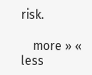risk.

    more » « less